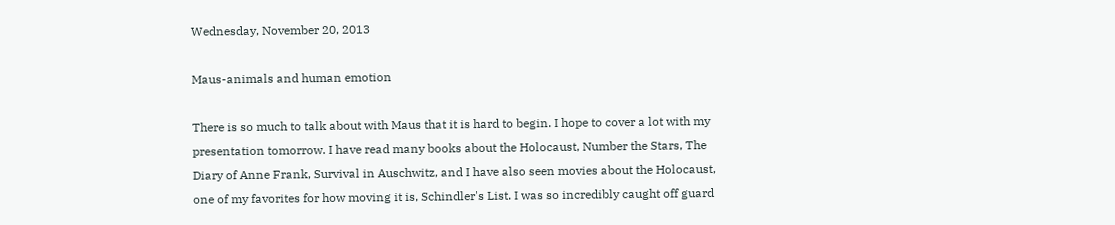Wednesday, November 20, 2013

Maus-animals and human emotion

There is so much to talk about with Maus that it is hard to begin. I hope to cover a lot with my presentation tomorrow. I have read many books about the Holocaust, Number the Stars, The Diary of Anne Frank, Survival in Auschwitz, and I have also seen movies about the Holocaust, one of my favorites for how moving it is, Schindler's List. I was so incredibly caught off guard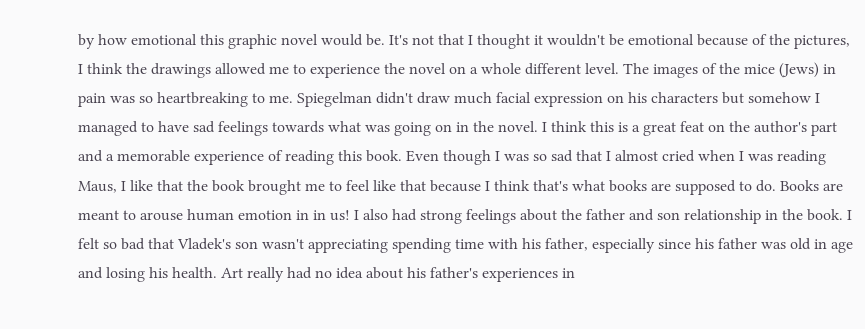by how emotional this graphic novel would be. It's not that I thought it wouldn't be emotional because of the pictures, I think the drawings allowed me to experience the novel on a whole different level. The images of the mice (Jews) in pain was so heartbreaking to me. Spiegelman didn't draw much facial expression on his characters but somehow I managed to have sad feelings towards what was going on in the novel. I think this is a great feat on the author's part and a memorable experience of reading this book. Even though I was so sad that I almost cried when I was reading Maus, I like that the book brought me to feel like that because I think that's what books are supposed to do. Books are meant to arouse human emotion in in us! I also had strong feelings about the father and son relationship in the book. I felt so bad that Vladek's son wasn't appreciating spending time with his father, especially since his father was old in age and losing his health. Art really had no idea about his father's experiences in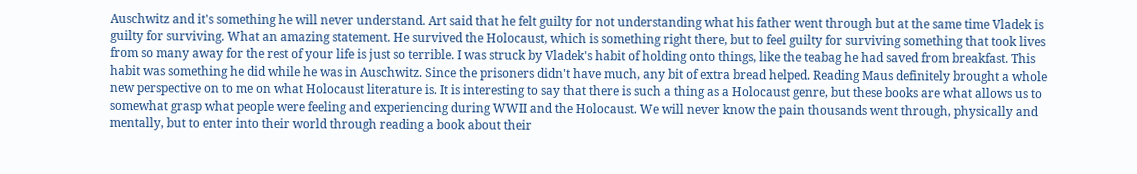Auschwitz and it's something he will never understand. Art said that he felt guilty for not understanding what his father went through but at the same time Vladek is guilty for surviving. What an amazing statement. He survived the Holocaust, which is something right there, but to feel guilty for surviving something that took lives from so many away for the rest of your life is just so terrible. I was struck by Vladek's habit of holding onto things, like the teabag he had saved from breakfast. This habit was something he did while he was in Auschwitz. Since the prisoners didn't have much, any bit of extra bread helped. Reading Maus definitely brought a whole new perspective on to me on what Holocaust literature is. It is interesting to say that there is such a thing as a Holocaust genre, but these books are what allows us to somewhat grasp what people were feeling and experiencing during WWII and the Holocaust. We will never know the pain thousands went through, physically and mentally, but to enter into their world through reading a book about their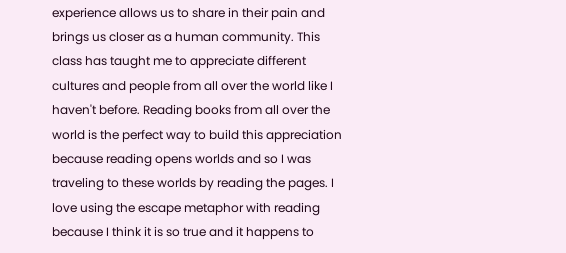experience allows us to share in their pain and brings us closer as a human community. This class has taught me to appreciate different cultures and people from all over the world like I haven't before. Reading books from all over the world is the perfect way to build this appreciation because reading opens worlds and so I was traveling to these worlds by reading the pages. I love using the escape metaphor with reading because I think it is so true and it happens to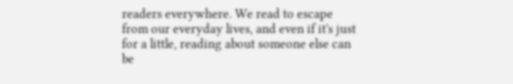readers everywhere. We read to escape from our everyday lives, and even if it's just for a little, reading about someone else can be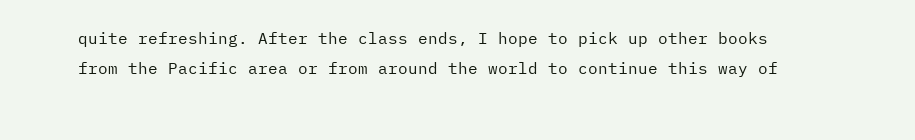quite refreshing. After the class ends, I hope to pick up other books from the Pacific area or from around the world to continue this way of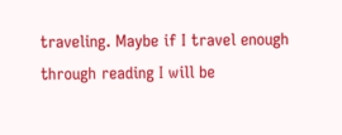traveling. Maybe if I travel enough through reading I will be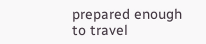prepared enough to travel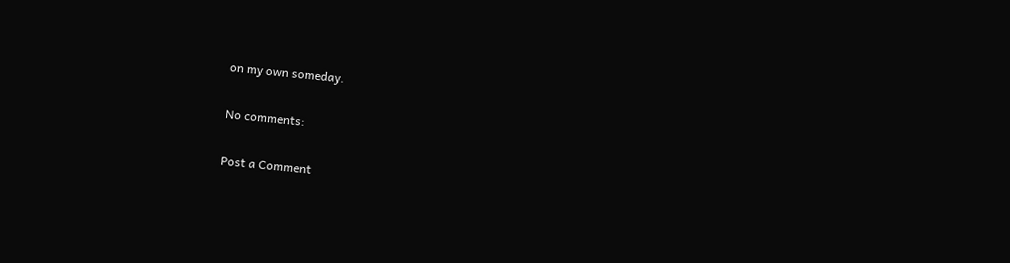on my own someday.

No comments:

Post a Comment